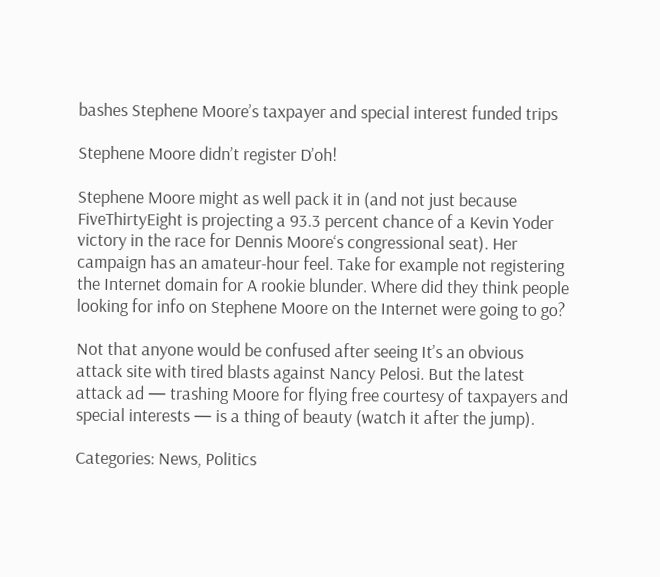bashes Stephene Moore’s taxpayer and special interest funded trips

Stephene Moore didn’t register D’oh!

Stephene Moore might as well pack it in (and not just because FiveThirtyEight is projecting a 93.3 percent chance of a Kevin Yoder victory in the race for Dennis Moore‘s congressional seat). Her campaign has an amateur-hour feel. Take for example not registering the Internet domain for A rookie blunder. Where did they think people looking for info on Stephene Moore on the Internet were going to go?

Not that anyone would be confused after seeing It’s an obvious attack site with tired blasts against Nancy Pelosi. But the latest attack ad — trashing Moore for flying free courtesy of taxpayers and special interests — is a thing of beauty (watch it after the jump).

Categories: News, Politics